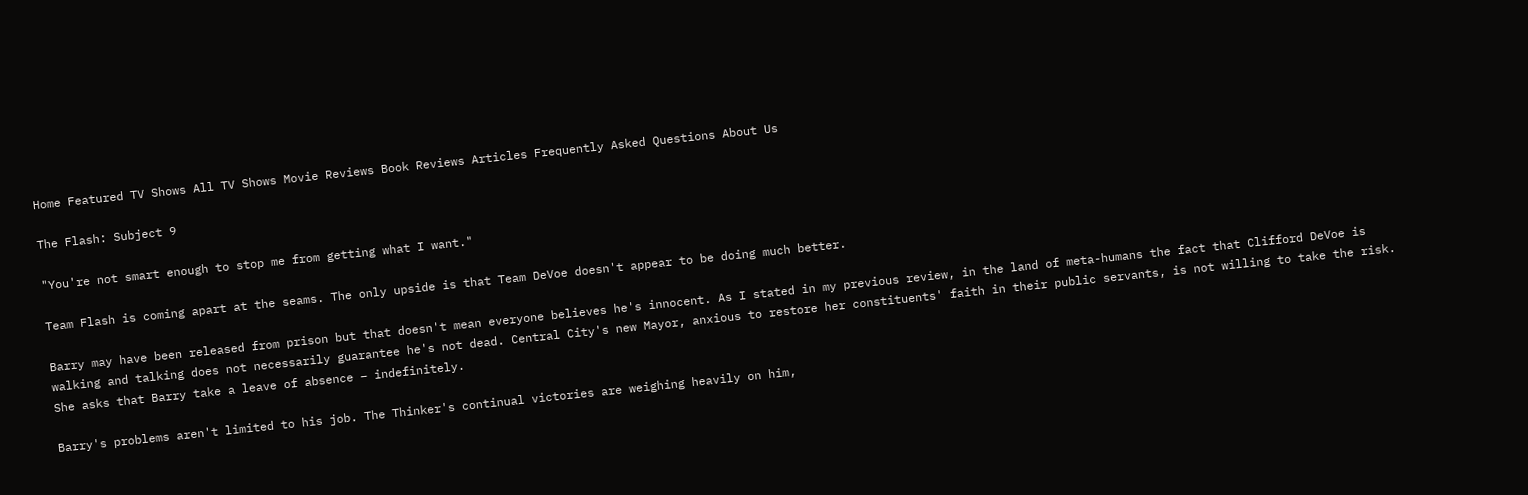Home Featured TV Shows All TV Shows Movie Reviews Book Reviews Articles Frequently Asked Questions About Us

The Flash: Subject 9

"You're not smart enough to stop me from getting what I want."

Team Flash is coming apart at the seams. The only upside is that Team DeVoe doesn't appear to be doing much better.

Barry may have been released from prison but that doesn't mean everyone believes he's innocent. As I stated in my previous review, in the land of meta-humans the fact that Clifford DeVoe is walking and talking does not necessarily guarantee he's not dead. Central City's new Mayor, anxious to restore her constituents' faith in their public servants, is not willing to take the risk. She asks that Barry take a leave of absence – indefinitely.

Barry's problems aren't limited to his job. The Thinker's continual victories are weighing heavily on him,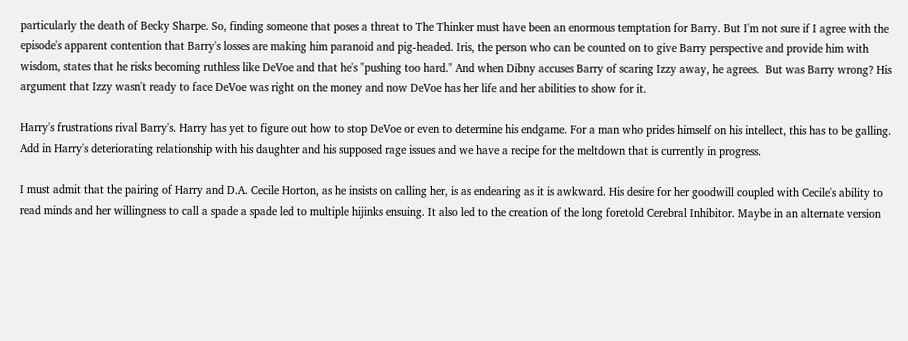particularly the death of Becky Sharpe. So, finding someone that poses a threat to The Thinker must have been an enormous temptation for Barry. But I'm not sure if I agree with the episode's apparent contention that Barry's losses are making him paranoid and pig-headed. Iris, the person who can be counted on to give Barry perspective and provide him with wisdom, states that he risks becoming ruthless like DeVoe and that he's "pushing too hard." And when Dibny accuses Barry of scaring Izzy away, he agrees.  But was Barry wrong? His argument that Izzy wasn't ready to face DeVoe was right on the money and now DeVoe has her life and her abilities to show for it.

Harry's frustrations rival Barry's. Harry has yet to figure out how to stop DeVoe or even to determine his endgame. For a man who prides himself on his intellect, this has to be galling. Add in Harry's deteriorating relationship with his daughter and his supposed rage issues and we have a recipe for the meltdown that is currently in progress.

I must admit that the pairing of Harry and D.A. Cecile Horton, as he insists on calling her, is as endearing as it is awkward. His desire for her goodwill coupled with Cecile's ability to read minds and her willingness to call a spade a spade led to multiple hijinks ensuing. It also led to the creation of the long foretold Cerebral Inhibitor. Maybe in an alternate version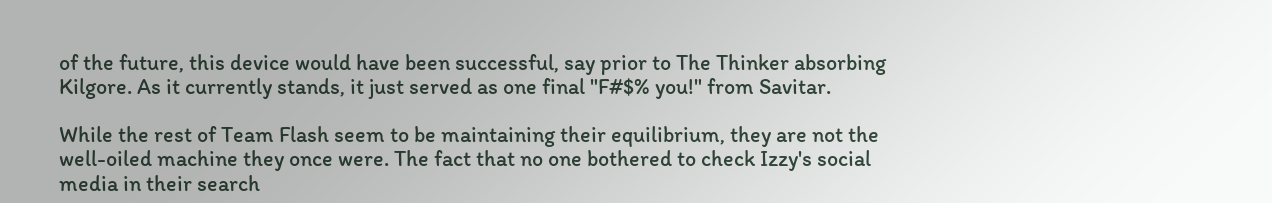of the future, this device would have been successful, say prior to The Thinker absorbing Kilgore. As it currently stands, it just served as one final "F#$% you!" from Savitar.

While the rest of Team Flash seem to be maintaining their equilibrium, they are not the well-oiled machine they once were. The fact that no one bothered to check Izzy's social media in their search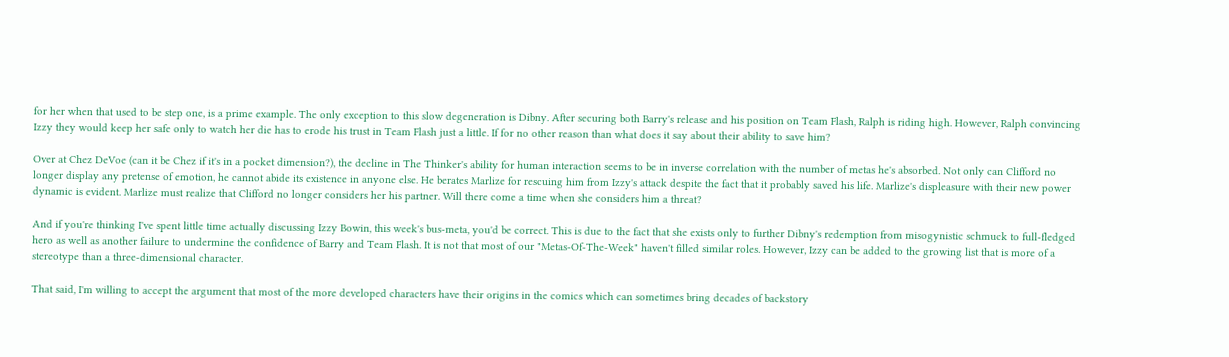for her when that used to be step one, is a prime example. The only exception to this slow degeneration is Dibny. After securing both Barry's release and his position on Team Flash, Ralph is riding high. However, Ralph convincing Izzy they would keep her safe only to watch her die has to erode his trust in Team Flash just a little. If for no other reason than what does it say about their ability to save him?

Over at Chez DeVoe (can it be Chez if it's in a pocket dimension?), the decline in The Thinker's ability for human interaction seems to be in inverse correlation with the number of metas he's absorbed. Not only can Clifford no longer display any pretense of emotion, he cannot abide its existence in anyone else. He berates Marlize for rescuing him from Izzy's attack despite the fact that it probably saved his life. Marlize's displeasure with their new power dynamic is evident. Marlize must realize that Clifford no longer considers her his partner. Will there come a time when she considers him a threat?

And if you're thinking I've spent little time actually discussing Izzy Bowin, this week's bus-meta, you'd be correct. This is due to the fact that she exists only to further Dibny's redemption from misogynistic schmuck to full-fledged hero as well as another failure to undermine the confidence of Barry and Team Flash. It is not that most of our "Metas-Of-The-Week" haven't filled similar roles. However, Izzy can be added to the growing list that is more of a stereotype than a three-dimensional character.

That said, I'm willing to accept the argument that most of the more developed characters have their origins in the comics which can sometimes bring decades of backstory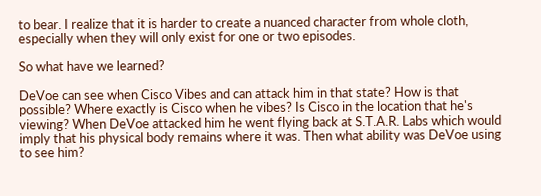to bear. I realize that it is harder to create a nuanced character from whole cloth, especially when they will only exist for one or two episodes.

So what have we learned?

DeVoe can see when Cisco Vibes and can attack him in that state? How is that possible? Where exactly is Cisco when he vibes? Is Cisco in the location that he's viewing? When DeVoe attacked him he went flying back at S.T.A.R. Labs which would imply that his physical body remains where it was. Then what ability was DeVoe using to see him?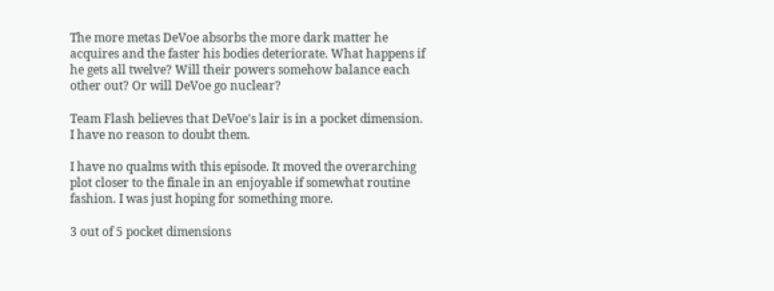The more metas DeVoe absorbs the more dark matter he acquires and the faster his bodies deteriorate. What happens if he gets all twelve? Will their powers somehow balance each other out? Or will DeVoe go nuclear?

Team Flash believes that DeVoe's lair is in a pocket dimension. I have no reason to doubt them.

I have no qualms with this episode. It moved the overarching plot closer to the finale in an enjoyable if somewhat routine fashion. I was just hoping for something more.

3 out of 5 pocket dimensions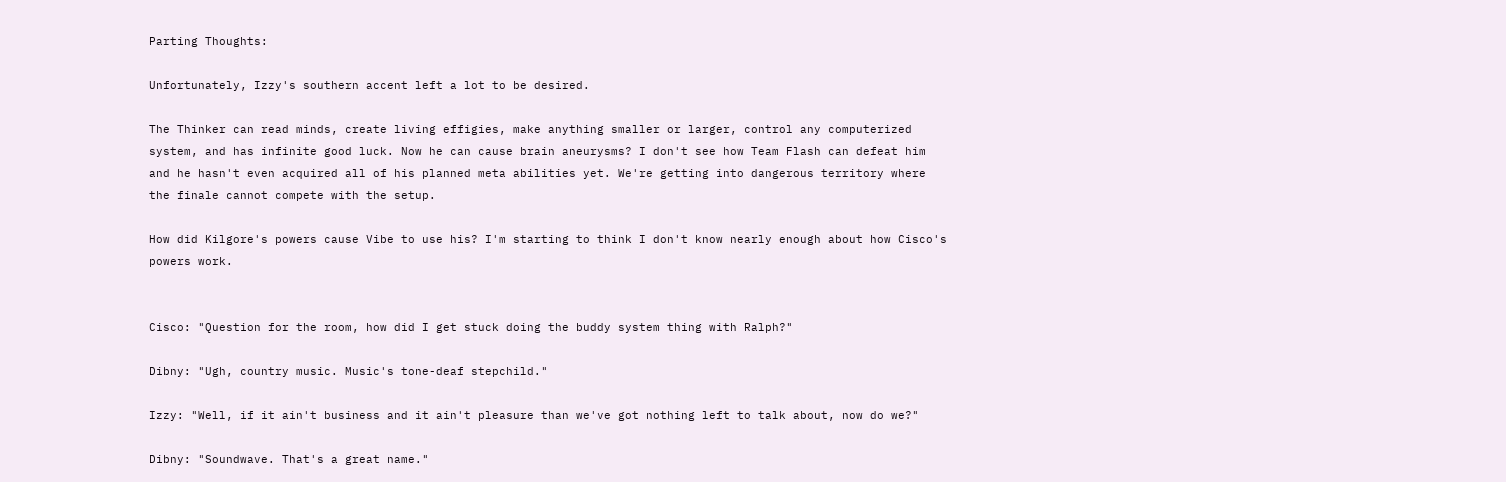Parting Thoughts:

Unfortunately, Izzy's southern accent left a lot to be desired.

The Thinker can read minds, create living effigies, make anything smaller or larger, control any computerized system, and has infinite good luck. Now he can cause brain aneurysms? I don't see how Team Flash can defeat him and he hasn't even acquired all of his planned meta abilities yet. We're getting into dangerous territory where the finale cannot compete with the setup.

How did Kilgore's powers cause Vibe to use his? I'm starting to think I don't know nearly enough about how Cisco's powers work.


Cisco: "Question for the room, how did I get stuck doing the buddy system thing with Ralph?"

Dibny: "Ugh, country music. Music's tone-deaf stepchild."

Izzy: "Well, if it ain't business and it ain't pleasure than we've got nothing left to talk about, now do we?"

Dibny: "Soundwave. That's a great name."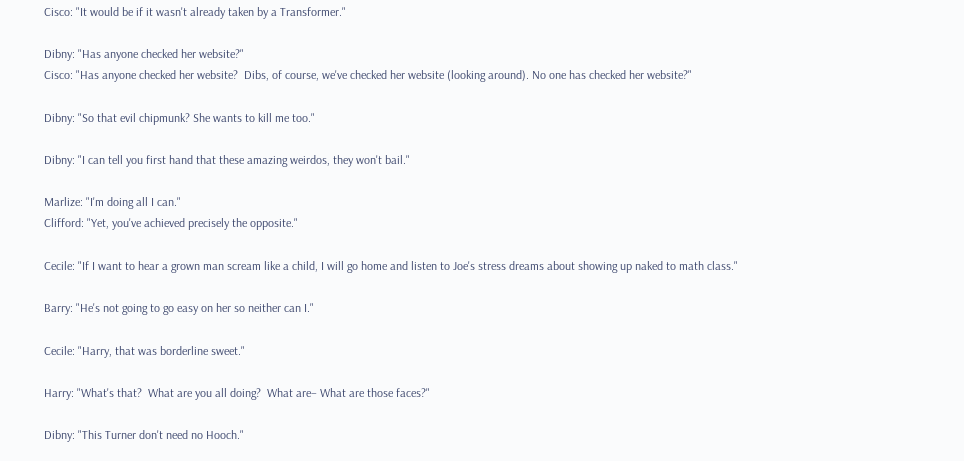Cisco: "It would be if it wasn't already taken by a Transformer."

Dibny: "Has anyone checked her website?"
Cisco: "Has anyone checked her website?  Dibs, of course, we've checked her website (looking around). No one has checked her website?"

Dibny: "So that evil chipmunk? She wants to kill me too."

Dibny: "I can tell you first hand that these amazing weirdos, they won't bail."

Marlize: "I'm doing all I can."
Clifford: "Yet, you've achieved precisely the opposite."

Cecile: "If I want to hear a grown man scream like a child, I will go home and listen to Joe's stress dreams about showing up naked to math class."

Barry: "He's not going to go easy on her so neither can I."

Cecile: "Harry, that was borderline sweet."

Harry: "What's that?  What are you all doing?  What are– What are those faces?"

Dibny: "This Turner don't need no Hooch."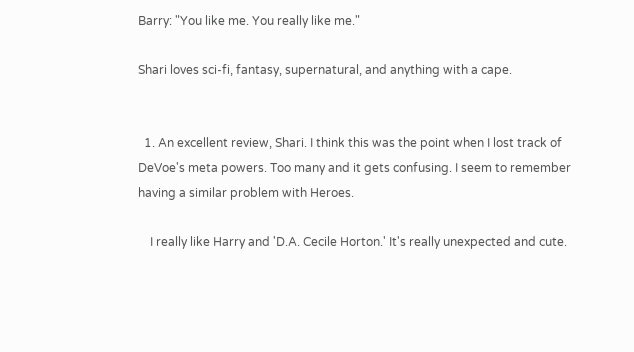Barry: "You like me. You really like me."

Shari loves sci-fi, fantasy, supernatural, and anything with a cape.


  1. An excellent review, Shari. I think this was the point when I lost track of DeVoe's meta powers. Too many and it gets confusing. I seem to remember having a similar problem with Heroes.

    I really like Harry and 'D.A. Cecile Horton.' It's really unexpected and cute.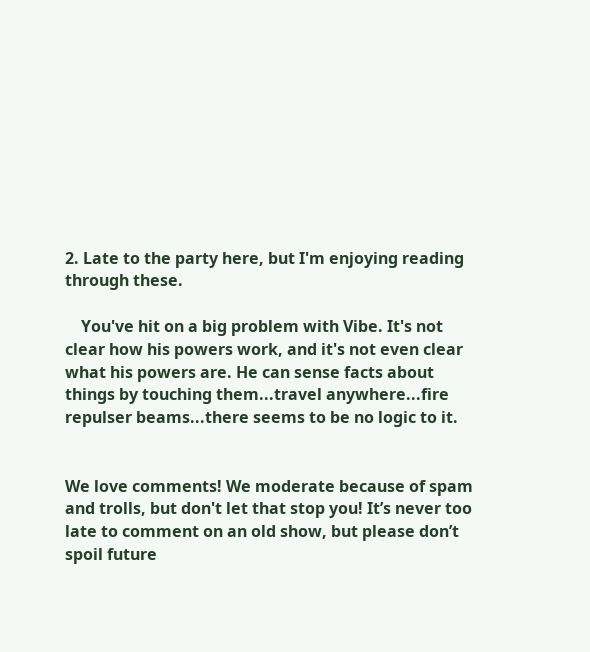2. Late to the party here, but I'm enjoying reading through these.

    You've hit on a big problem with Vibe. It's not clear how his powers work, and it's not even clear what his powers are. He can sense facts about things by touching them...travel anywhere...fire repulser beams...there seems to be no logic to it.


We love comments! We moderate because of spam and trolls, but don't let that stop you! It’s never too late to comment on an old show, but please don’t spoil future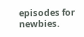episodes for newbies.